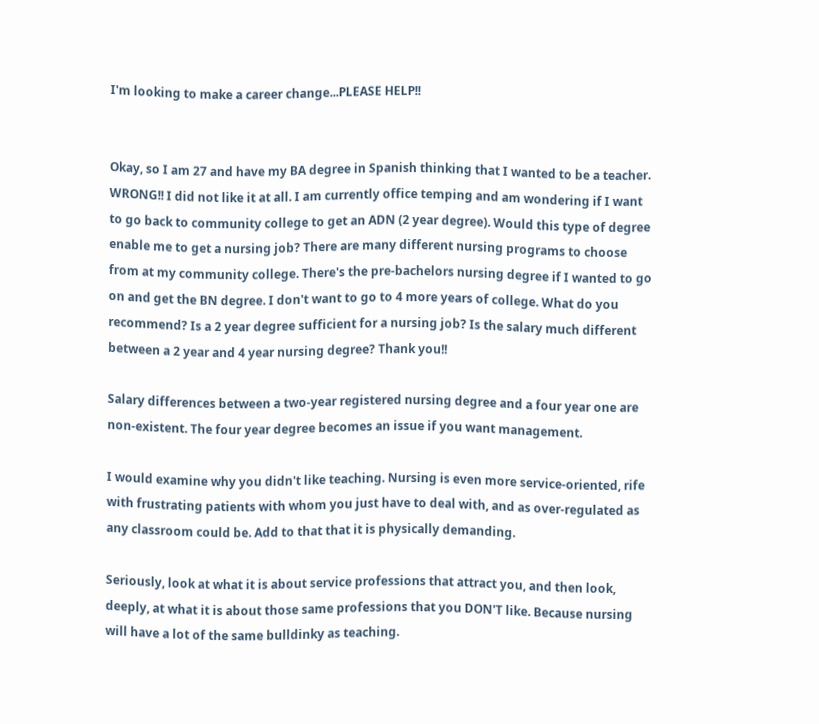I'm looking to make a career change...PLEASE HELP!!


Okay, so I am 27 and have my BA degree in Spanish thinking that I wanted to be a teacher. WRONG!! I did not like it at all. I am currently office temping and am wondering if I want to go back to community college to get an ADN (2 year degree). Would this type of degree enable me to get a nursing job? There are many different nursing programs to choose from at my community college. There's the pre-bachelors nursing degree if I wanted to go on and get the BN degree. I don't want to go to 4 more years of college. What do you recommend? Is a 2 year degree sufficient for a nursing job? Is the salary much different between a 2 year and 4 year nursing degree? Thank you!!

Salary differences between a two-year registered nursing degree and a four year one are non-existent. The four year degree becomes an issue if you want management.

I would examine why you didn't like teaching. Nursing is even more service-oriented, rife with frustrating patients with whom you just have to deal with, and as over-regulated as any classroom could be. Add to that that it is physically demanding.

Seriously, look at what it is about service professions that attract you, and then look, deeply, at what it is about those same professions that you DON'T like. Because nursing will have a lot of the same bulldinky as teaching.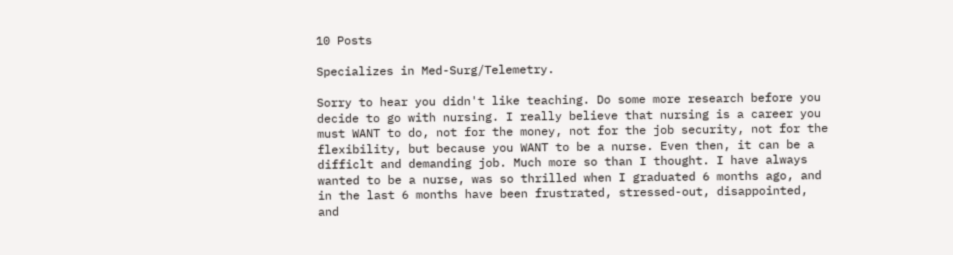10 Posts

Specializes in Med-Surg/Telemetry.

Sorry to hear you didn't like teaching. Do some more research before you decide to go with nursing. I really believe that nursing is a career you must WANT to do, not for the money, not for the job security, not for the flexibility, but because you WANT to be a nurse. Even then, it can be a difficlt and demanding job. Much more so than I thought. I have always wanted to be a nurse, was so thrilled when I graduated 6 months ago, and in the last 6 months have been frustrated, stressed-out, disappointed, and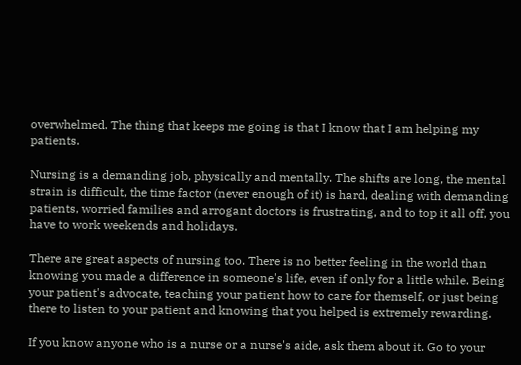overwhelmed. The thing that keeps me going is that I know that I am helping my patients.

Nursing is a demanding job, physically and mentally. The shifts are long, the mental strain is difficult, the time factor (never enough of it) is hard, dealing with demanding patients, worried families and arrogant doctors is frustrating, and to top it all off, you have to work weekends and holidays.

There are great aspects of nursing too. There is no better feeling in the world than knowing you made a difference in someone's life, even if only for a little while. Being your patient's advocate, teaching your patient how to care for themself, or just being there to listen to your patient and knowing that you helped is extremely rewarding.

If you know anyone who is a nurse or a nurse's aide, ask them about it. Go to your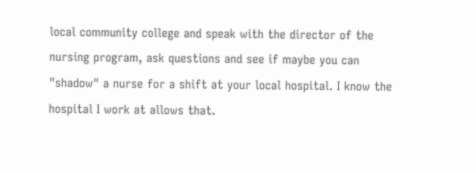local community college and speak with the director of the nursing program, ask questions and see if maybe you can "shadow" a nurse for a shift at your local hospital. I know the hospital I work at allows that.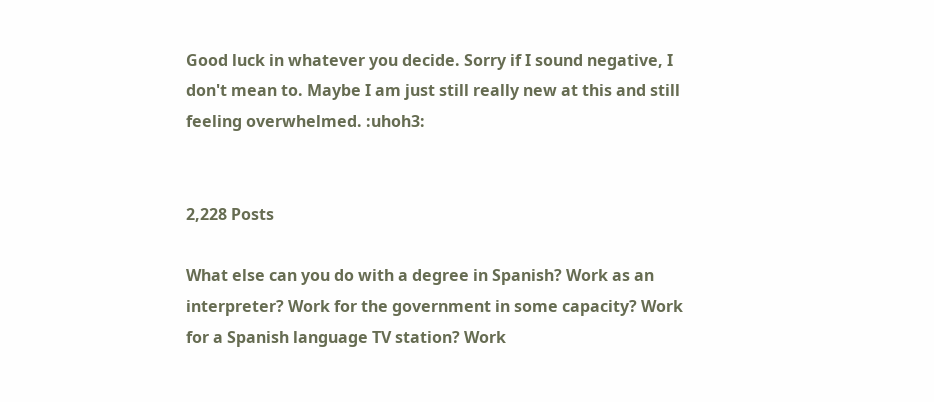Good luck in whatever you decide. Sorry if I sound negative, I don't mean to. Maybe I am just still really new at this and still feeling overwhelmed. :uhoh3:


2,228 Posts

What else can you do with a degree in Spanish? Work as an interpreter? Work for the government in some capacity? Work for a Spanish language TV station? Work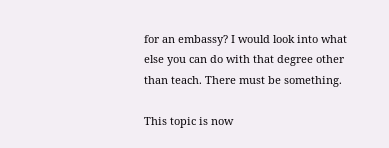for an embassy? I would look into what else you can do with that degree other than teach. There must be something.

This topic is now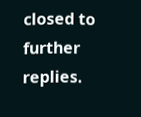closed to further replies.